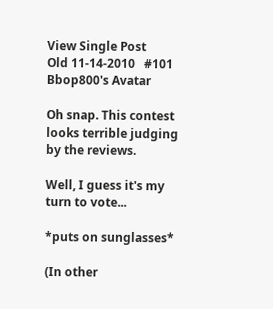View Single Post
Old 11-14-2010   #101
Bbop800's Avatar

Oh snap. This contest looks terrible judging by the reviews.

Well, I guess it's my turn to vote...

*puts on sunglasses*

(In other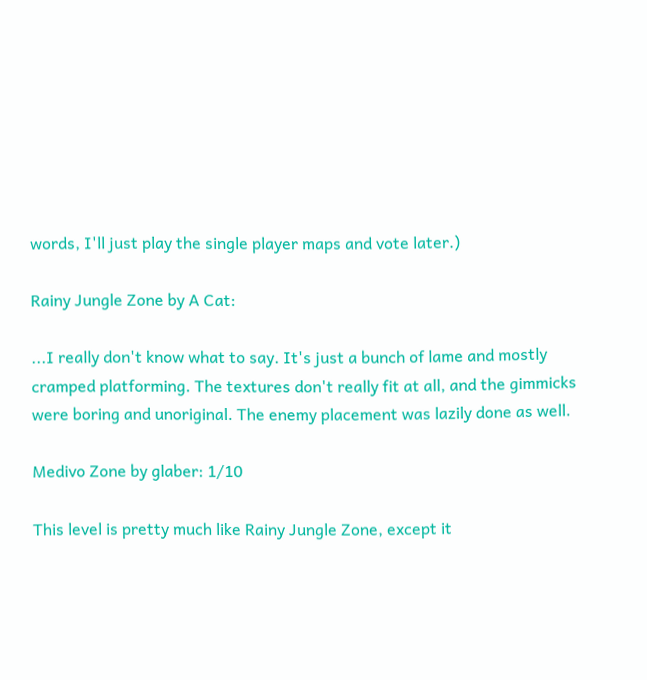words, I'll just play the single player maps and vote later.)

Rainy Jungle Zone by A Cat:

...I really don't know what to say. It's just a bunch of lame and mostly cramped platforming. The textures don't really fit at all, and the gimmicks were boring and unoriginal. The enemy placement was lazily done as well.

Medivo Zone by glaber: 1/10

This level is pretty much like Rainy Jungle Zone, except it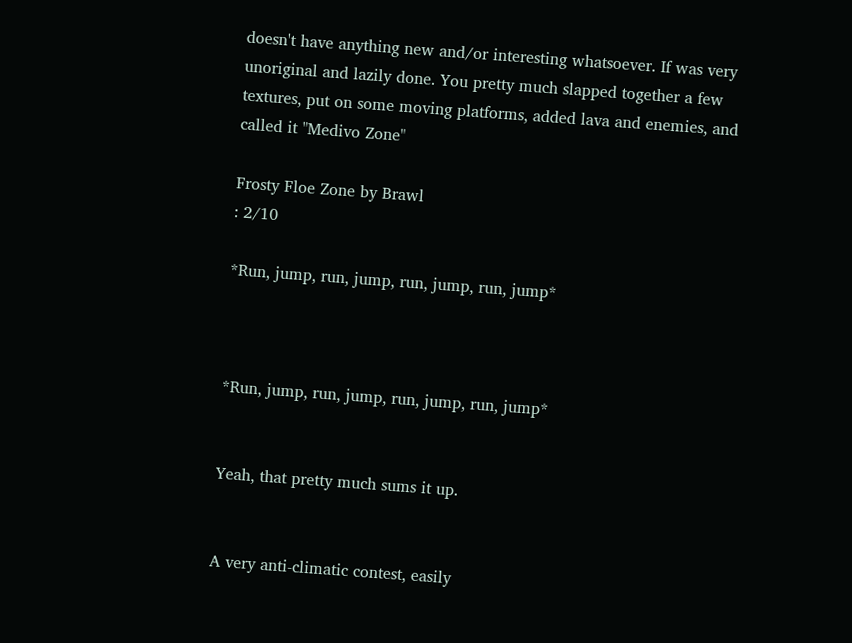doesn't have anything new and/or interesting whatsoever. If was very unoriginal and lazily done. You pretty much slapped together a few textures, put on some moving platforms, added lava and enemies, and called it "Medivo Zone"

Frosty Floe Zone by Brawl
: 2/10

*Run, jump, run, jump, run, jump, run, jump*



*Run, jump, run, jump, run, jump, run, jump*


Yeah, that pretty much sums it up.


A very anti-climatic contest, easily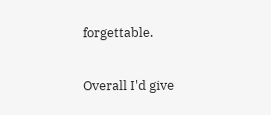forgettable.

Overall I'd give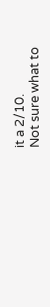it a 2/10.
Not sure what to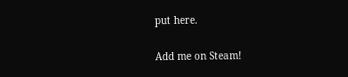put here.

Add me on Steam!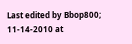Last edited by Bbop800; 11-14-2010 at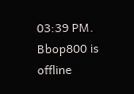03:39 PM.
Bbop800 is offline